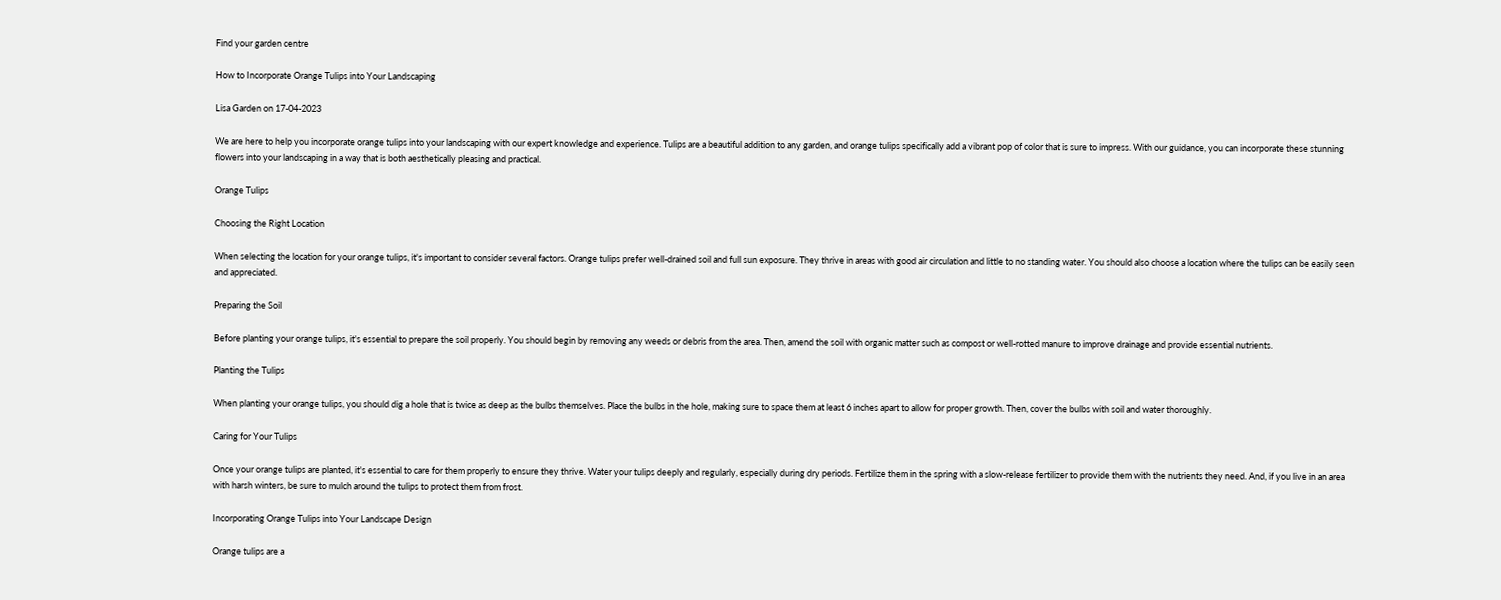Find your garden centre

How to Incorporate Orange Tulips into Your Landscaping

Lisa Garden on 17-04-2023

We are here to help you incorporate orange tulips into your landscaping with our expert knowledge and experience. Tulips are a beautiful addition to any garden, and orange tulips specifically add a vibrant pop of color that is sure to impress. With our guidance, you can incorporate these stunning flowers into your landscaping in a way that is both aesthetically pleasing and practical.

Orange Tulips

Choosing the Right Location

When selecting the location for your orange tulips, it's important to consider several factors. Orange tulips prefer well-drained soil and full sun exposure. They thrive in areas with good air circulation and little to no standing water. You should also choose a location where the tulips can be easily seen and appreciated.

Preparing the Soil

Before planting your orange tulips, it's essential to prepare the soil properly. You should begin by removing any weeds or debris from the area. Then, amend the soil with organic matter such as compost or well-rotted manure to improve drainage and provide essential nutrients.

Planting the Tulips

When planting your orange tulips, you should dig a hole that is twice as deep as the bulbs themselves. Place the bulbs in the hole, making sure to space them at least 6 inches apart to allow for proper growth. Then, cover the bulbs with soil and water thoroughly.

Caring for Your Tulips

Once your orange tulips are planted, it's essential to care for them properly to ensure they thrive. Water your tulips deeply and regularly, especially during dry periods. Fertilize them in the spring with a slow-release fertilizer to provide them with the nutrients they need. And, if you live in an area with harsh winters, be sure to mulch around the tulips to protect them from frost.

Incorporating Orange Tulips into Your Landscape Design

Orange tulips are a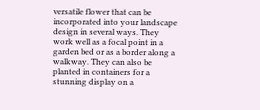versatile flower that can be incorporated into your landscape design in several ways. They work well as a focal point in a garden bed or as a border along a walkway. They can also be planted in containers for a stunning display on a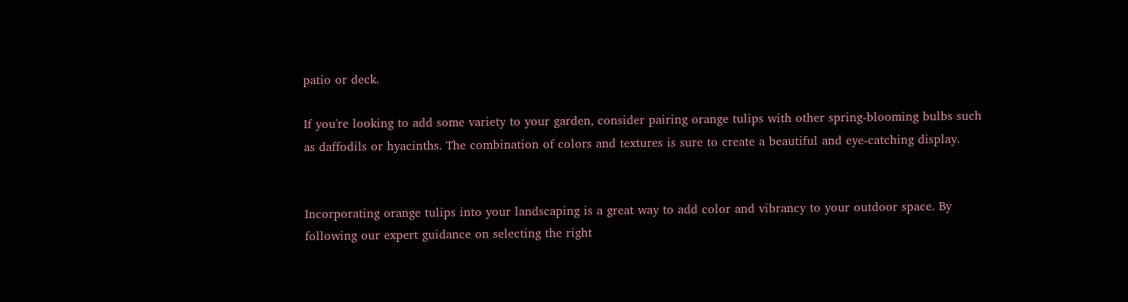patio or deck.

If you're looking to add some variety to your garden, consider pairing orange tulips with other spring-blooming bulbs such as daffodils or hyacinths. The combination of colors and textures is sure to create a beautiful and eye-catching display.


Incorporating orange tulips into your landscaping is a great way to add color and vibrancy to your outdoor space. By following our expert guidance on selecting the right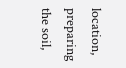location, preparing the soil,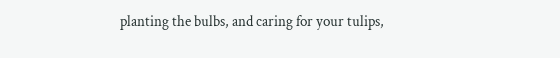planting the bulbs, and caring for your tulips,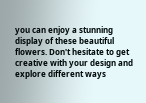you can enjoy a stunning display of these beautiful flowers. Don't hesitate to get creative with your design and explore different ways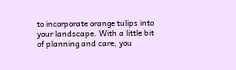to incorporate orange tulips into your landscape. With a little bit of planning and care, you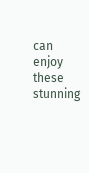can enjoy these stunning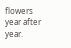flowers year after year.